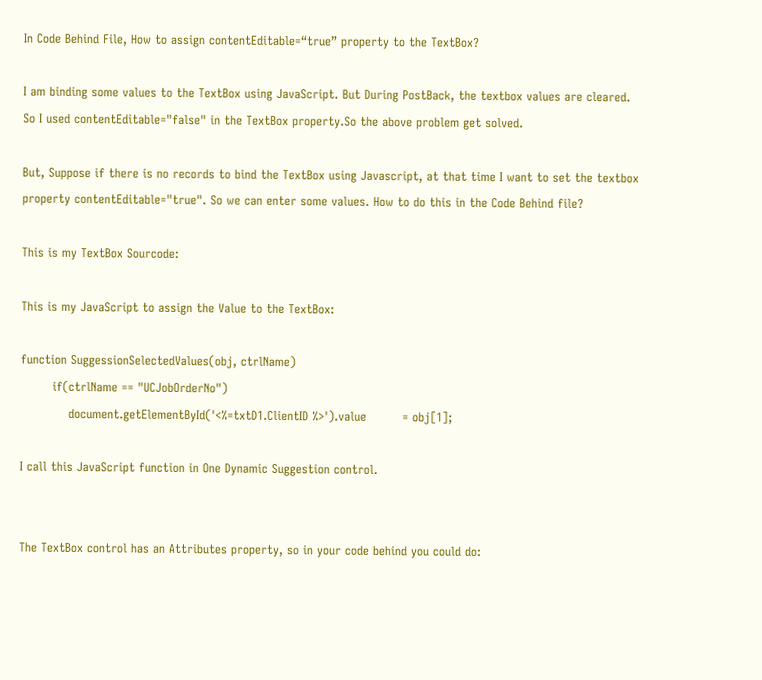In Code Behind File, How to assign contentEditable=“true” property to the TextBox?

I am binding some values to the TextBox using JavaScript. But During PostBack, the textbox values are cleared. So I used contentEditable="false" in the TextBox property.So the above problem get solved.

But, Suppose if there is no records to bind the TextBox using Javascript, at that time I want to set the textbox property contentEditable="true". So we can enter some values. How to do this in the Code Behind file?

This is my TextBox Sourcode:

This is my JavaScript to assign the Value to the TextBox:

function SuggessionSelectedValues(obj, ctrlName)
        if(ctrlName == "UCJobOrderNo")
            document.getElementById('<%=txtD1.ClientID %>').value         = obj[1];

I call this JavaScript function in One Dynamic Suggestion control.


The TextBox control has an Attributes property, so in your code behind you could do: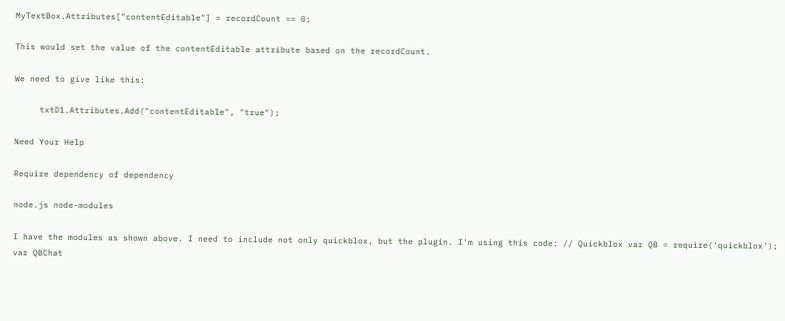MyTextBox.Attributes["contentEditable"] = recordCount == 0;

This would set the value of the contentEditable attribute based on the recordCount.

We need to give like this:

     txtD1.Attributes.Add("contentEditable", "true");

Need Your Help

Require dependency of dependency

node.js node-modules

I have the modules as shown above. I need to include not only quickblox, but the plugin. I'm using this code: // Quickblox var QB = require('quickblox'); var QBChat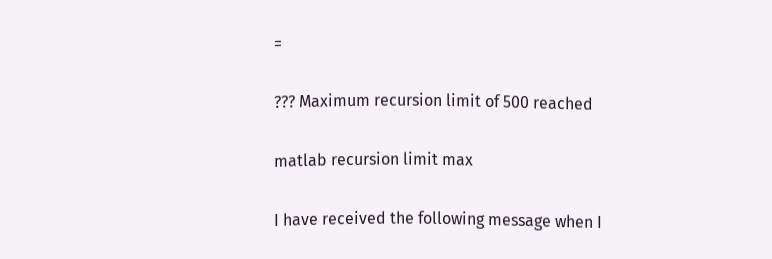=

??? Maximum recursion limit of 500 reached

matlab recursion limit max

I have received the following message when I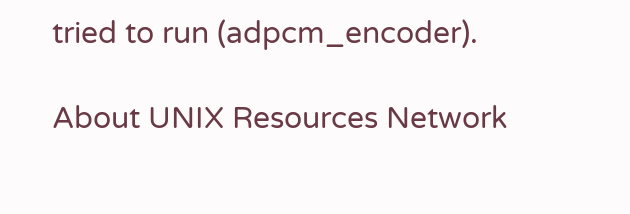tried to run (adpcm_encoder).

About UNIX Resources Network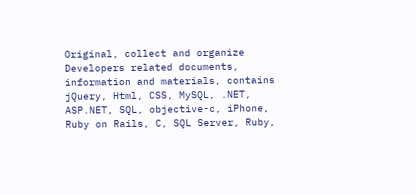Original, collect and organize Developers related documents, information and materials, contains jQuery, Html, CSS, MySQL, .NET, ASP.NET, SQL, objective-c, iPhone, Ruby on Rails, C, SQL Server, Ruby,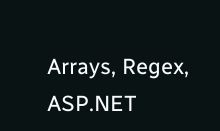Arrays, Regex, ASP.NET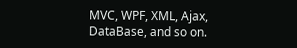MVC, WPF, XML, Ajax, DataBase, and so on.